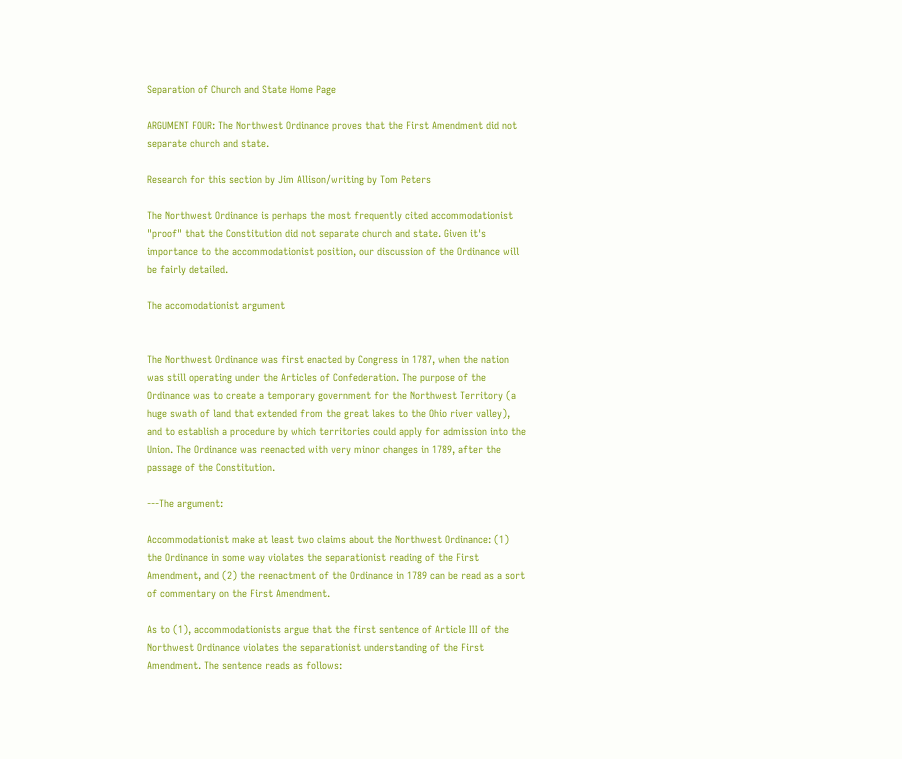Separation of Church and State Home Page

ARGUMENT FOUR: The Northwest Ordinance proves that the First Amendment did not separate church and state.

Research for this section by Jim Allison/writing by Tom Peters

The Northwest Ordinance is perhaps the most frequently cited accommodationist "proof" that the Constitution did not separate church and state. Given it's importance to the accommodationist position, our discussion of the Ordinance will be fairly detailed.

The accomodationist argument


The Northwest Ordinance was first enacted by Congress in 1787, when the nation was still operating under the Articles of Confederation. The purpose of the Ordinance was to create a temporary government for the Northwest Territory (a huge swath of land that extended from the great lakes to the Ohio river valley), and to establish a procedure by which territories could apply for admission into the Union. The Ordinance was reenacted with very minor changes in 1789, after the passage of the Constitution.

---The argument:

Accommodationist make at least two claims about the Northwest Ordinance: (1) the Ordinance in some way violates the separationist reading of the First Amendment, and (2) the reenactment of the Ordinance in 1789 can be read as a sort of commentary on the First Amendment.

As to (1), accommodationists argue that the first sentence of Article III of the Northwest Ordinance violates the separationist understanding of the First Amendment. The sentence reads as follows: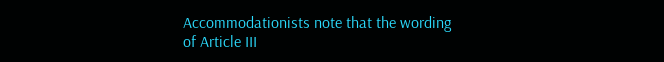Accommodationists note that the wording of Article III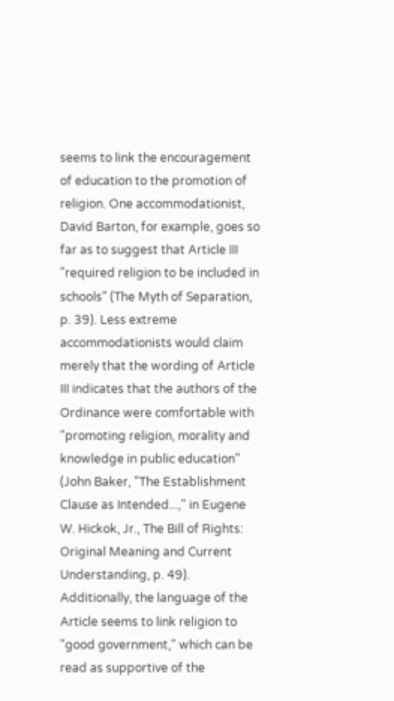seems to link the encouragement of education to the promotion of religion. One accommodationist, David Barton, for example, goes so far as to suggest that Article III "required religion to be included in schools" (The Myth of Separation, p. 39). Less extreme accommodationists would claim merely that the wording of Article III indicates that the authors of the Ordinance were comfortable with "promoting religion, morality and knowledge in public education" (John Baker, "The Establishment Clause as Intended...," in Eugene W. Hickok, Jr., The Bill of Rights: Original Meaning and Current Understanding, p. 49). Additionally, the language of the Article seems to link religion to "good government," which can be read as supportive of the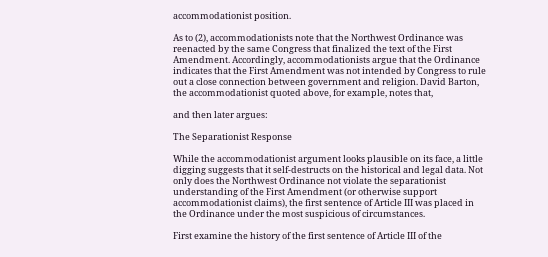accommodationist position.

As to (2), accommodationists note that the Northwest Ordinance was reenacted by the same Congress that finalized the text of the First Amendment. Accordingly, accommodationists argue that the Ordinance indicates that the First Amendment was not intended by Congress to rule out a close connection between government and religion. David Barton, the accommodationist quoted above, for example, notes that,

and then later argues:

The Separationist Response

While the accommodationist argument looks plausible on its face, a little digging suggests that it self-destructs on the historical and legal data. Not only does the Northwest Ordinance not violate the separationist understanding of the First Amendment (or otherwise support accommodationist claims), the first sentence of Article III was placed in the Ordinance under the most suspicious of circumstances.

First examine the history of the first sentence of Article III of the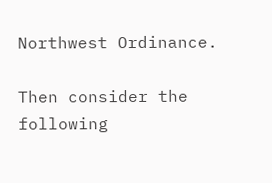Northwest Ordinance.

Then consider the following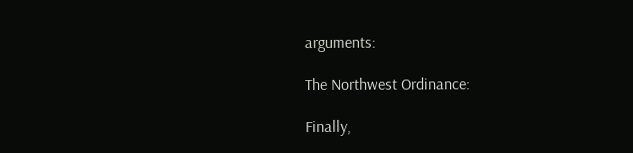arguments:

The Northwest Ordinance:

Finally,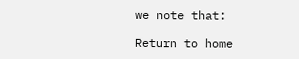we note that:

Return to home